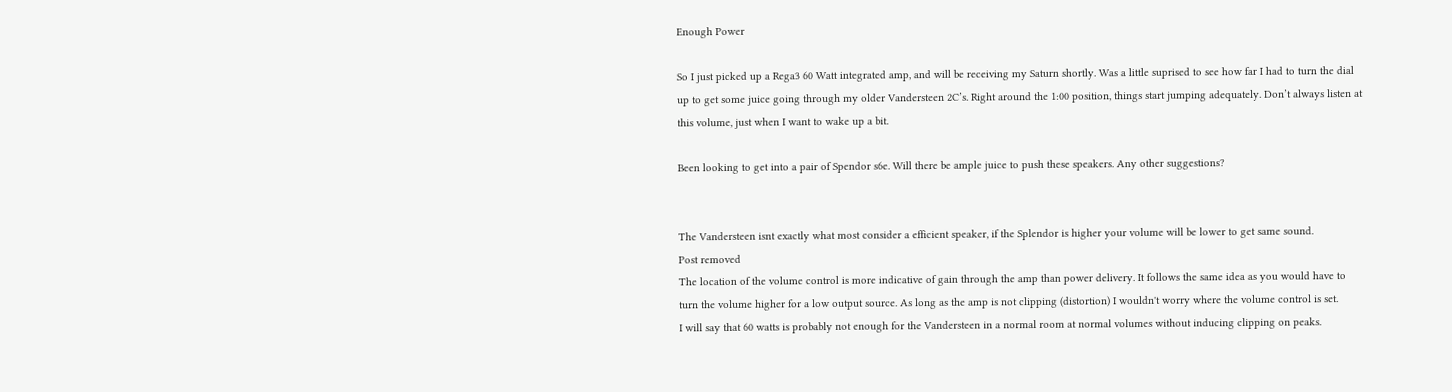Enough Power

So I just picked up a Rega3 60 Watt integrated amp, and will be receiving my Saturn shortly. Was a little suprised to see how far I had to turn the dial up to get some juice going through my older Vandersteen 2C’s. Right around the 1:00 position, things start jumping adequately. Don’t always listen at this volume, just when I want to wake up a bit.

Been looking to get into a pair of Spendor s6e. Will there be ample juice to push these speakers. Any other suggestions?


The Vandersteen isnt exactly what most consider a efficient speaker, if the Splendor is higher your volume will be lower to get same sound.
Post removed
The location of the volume control is more indicative of gain through the amp than power delivery. It follows the same idea as you would have to turn the volume higher for a low output source. As long as the amp is not clipping (distortion) I wouldn't worry where the volume control is set.
I will say that 60 watts is probably not enough for the Vandersteen in a normal room at normal volumes without inducing clipping on peaks.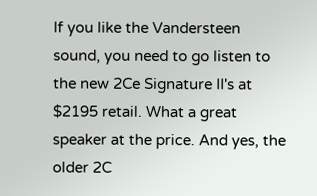If you like the Vandersteen sound, you need to go listen to the new 2Ce Signature II's at $2195 retail. What a great speaker at the price. And yes, the older 2C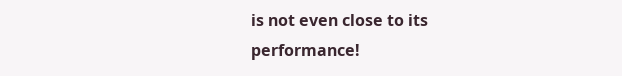is not even close to its performance!